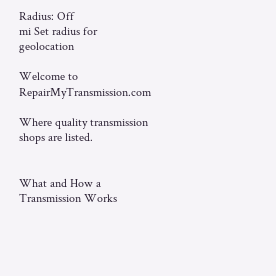Radius: Off
mi Set radius for geolocation

Welcome to RepairMyTransmission.com

Where quality transmission shops are listed.


What and How a Transmission Works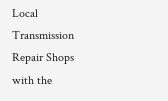Local Transmission Repair Shops with the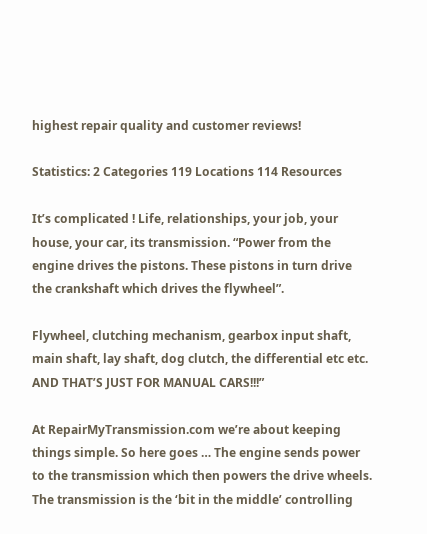highest repair quality and customer reviews!

Statistics: 2 Categories 119 Locations 114 Resources

It’s complicated ! Life, relationships, your job, your house, your car, its transmission. “Power from the engine drives the pistons. These pistons in turn drive the crankshaft which drives the flywheel”.

Flywheel, clutching mechanism, gearbox input shaft, main shaft, lay shaft, dog clutch, the differential etc etc. AND THAT’S JUST FOR MANUAL CARS!!!”

At RepairMyTransmission.com we’re about keeping things simple. So here goes … The engine sends power to the transmission which then powers the drive wheels. The transmission is the ‘bit in the middle’ controlling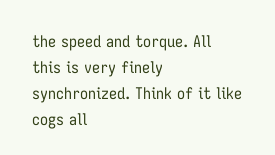the speed and torque. All this is very finely synchronized. Think of it like cogs all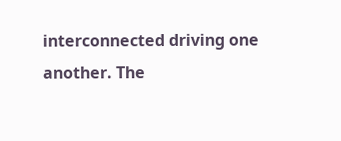interconnected driving one another. The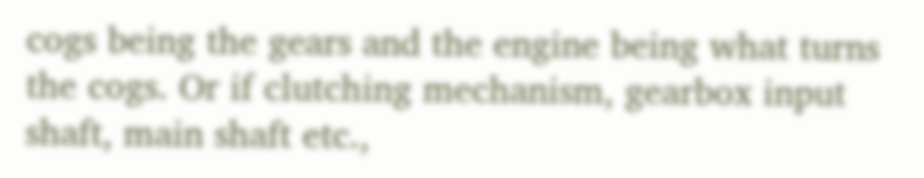cogs being the gears and the engine being what turns the cogs. Or if clutching mechanism, gearbox input shaft, main shaft etc.,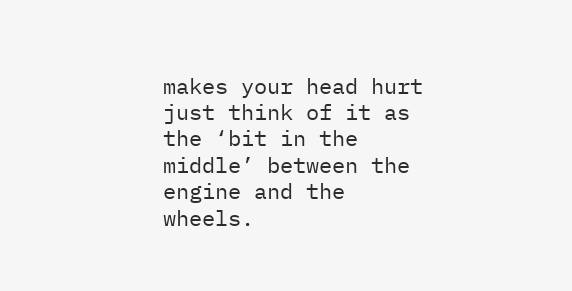makes your head hurt just think of it as the ‘bit in the middle’ between the engine and the wheels.